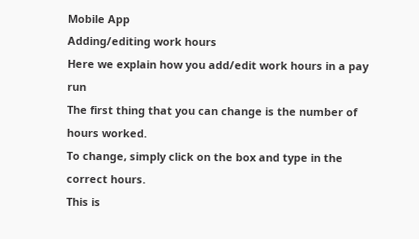Mobile App
Adding/editing work hours
Here we explain how you add/edit work hours in a pay run
The first thing that you can change is the number of hours worked.
To change, simply click on the box and type in the correct hours.
This is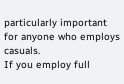particularly important for anyone who employs casuals.
If you employ full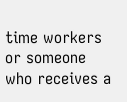time workers or someone who receives a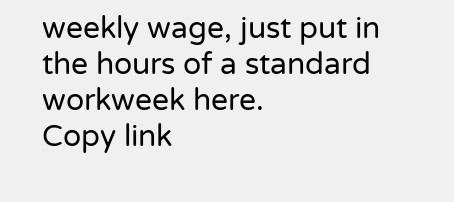weekly wage, just put in the hours of a standard workweek here.
Copy link